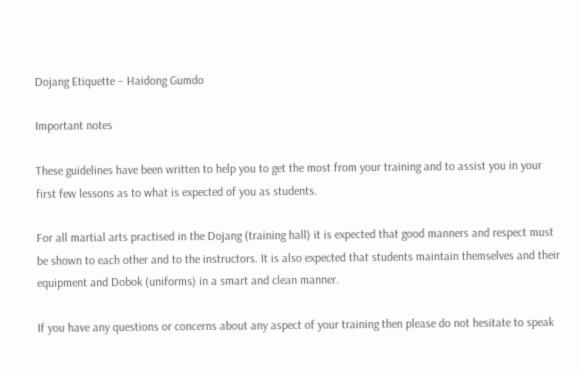Dojang Etiquette – Haidong Gumdo

Important notes

These guidelines have been written to help you to get the most from your training and to assist you in your first few lessons as to what is expected of you as students.

For all martial arts practised in the Dojang (training hall) it is expected that good manners and respect must be shown to each other and to the instructors. It is also expected that students maintain themselves and their equipment and Dobok (uniforms) in a smart and clean manner.

If you have any questions or concerns about any aspect of your training then please do not hesitate to speak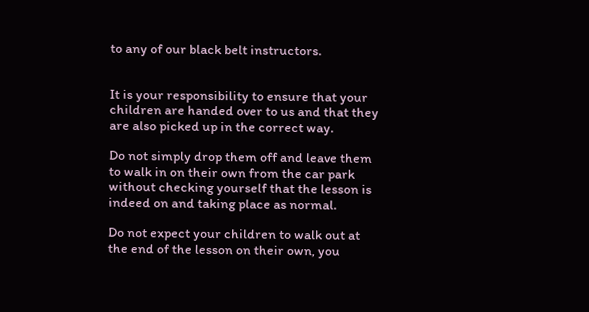to any of our black belt instructors.


It is your responsibility to ensure that your children are handed over to us and that they are also picked up in the correct way.

Do not simply drop them off and leave them to walk in on their own from the car park without checking yourself that the lesson is indeed on and taking place as normal.

Do not expect your children to walk out at the end of the lesson on their own, you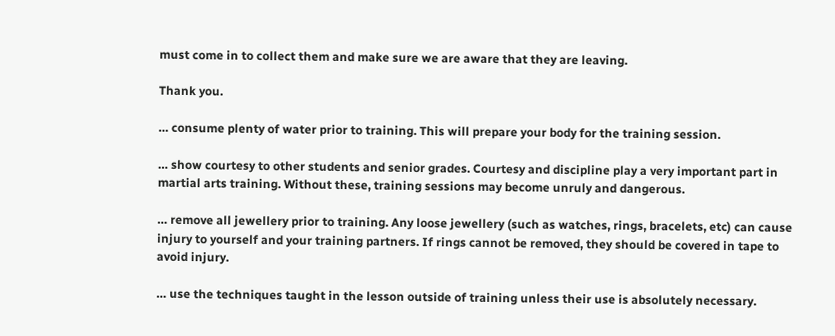must come in to collect them and make sure we are aware that they are leaving.

Thank you.

… consume plenty of water prior to training. This will prepare your body for the training session.

… show courtesy to other students and senior grades. Courtesy and discipline play a very important part in martial arts training. Without these, training sessions may become unruly and dangerous.

… remove all jewellery prior to training. Any loose jewellery (such as watches, rings, bracelets, etc) can cause injury to yourself and your training partners. If rings cannot be removed, they should be covered in tape to avoid injury.

… use the techniques taught in the lesson outside of training unless their use is absolutely necessary.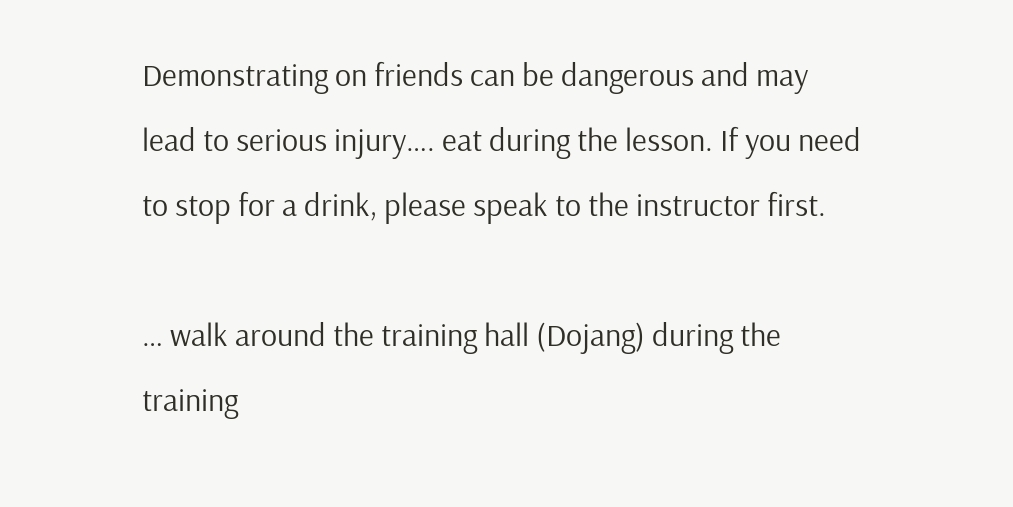Demonstrating on friends can be dangerous and may lead to serious injury…. eat during the lesson. If you need to stop for a drink, please speak to the instructor first.

… walk around the training hall (Dojang) during the training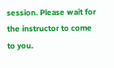session. Please wait for the instructor to come to you.